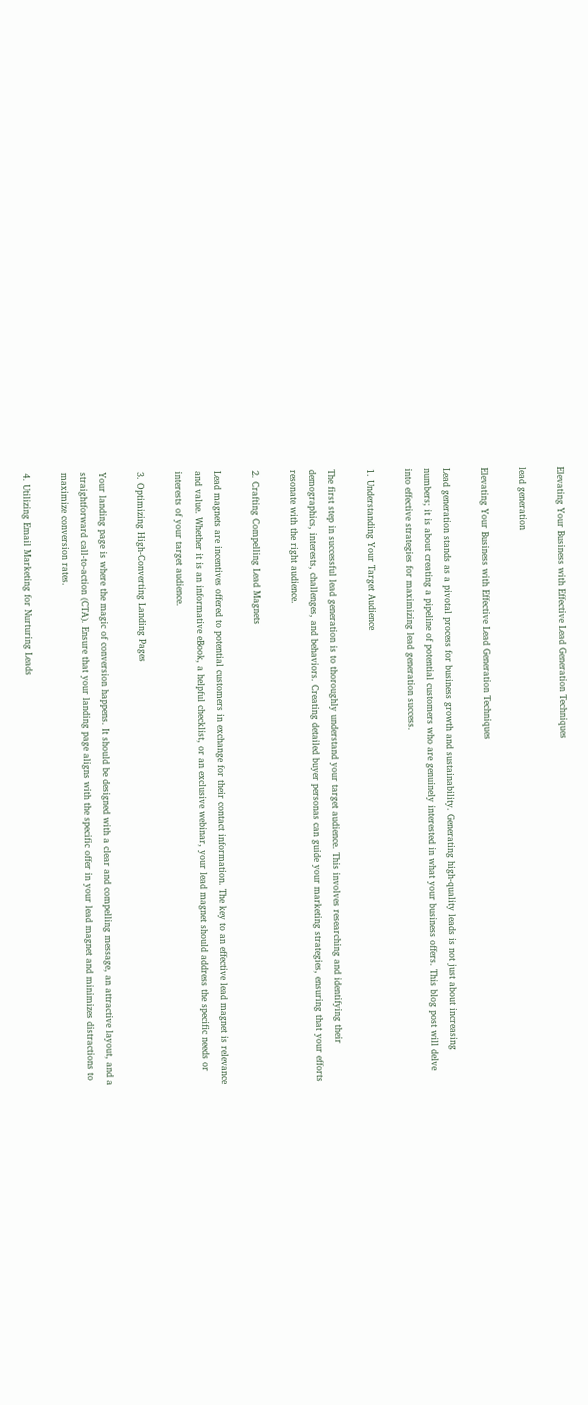Elevating Your Business with Effective Lead Generation Techniques

lead generation

Elevating Your Business with Effective Lead Generation Techniques

Lead generation stands as a pivotal process for business growth and sustainability. Generating high-quality leads is not just about increasing numbers; it is about creating a pipeline of potential customers who are genuinely interested in what your business offers. This blog post will delve into effective strategies for maximizing lead generation success.

1. Understanding Your Target Audience

The first step in successful lead generation is to thoroughly understand your target audience. This involves researching and identifying their demographics, interests, challenges, and behaviors. Creating detailed buyer personas can guide your marketing strategies, ensuring that your efforts resonate with the right audience.

2. Crafting Compelling Lead Magnets

Lead magnets are incentives offered to potential customers in exchange for their contact information. The key to an effective lead magnet is relevance and value. Whether it is an informative eBook, a helpful checklist, or an exclusive webinar, your lead magnet should address the specific needs or interests of your target audience.

3. Optimizing High-Converting Landing Pages

Your landing page is where the magic of conversion happens. It should be designed with a clear and compelling message, an attractive layout, and a straightforward call-to-action (CTA). Ensure that your landing page aligns with the specific offer in your lead magnet and minimizes distractions to maximize conversion rates.

4. Utilizing Email Marketing for Nurturing Leads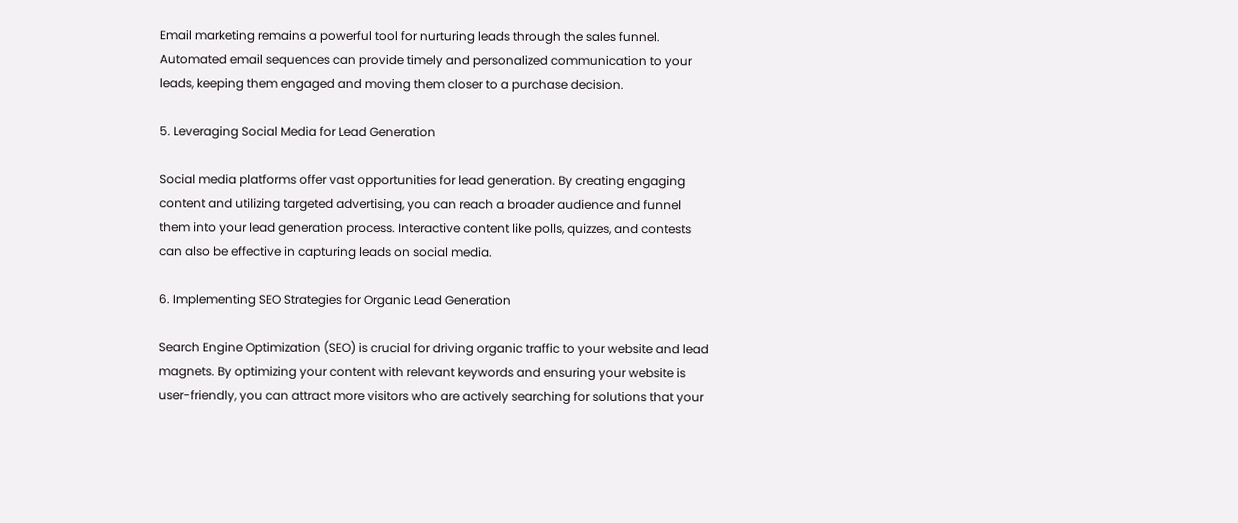Email marketing remains a powerful tool for nurturing leads through the sales funnel. Automated email sequences can provide timely and personalized communication to your leads, keeping them engaged and moving them closer to a purchase decision.

5. Leveraging Social Media for Lead Generation

Social media platforms offer vast opportunities for lead generation. By creating engaging content and utilizing targeted advertising, you can reach a broader audience and funnel them into your lead generation process. Interactive content like polls, quizzes, and contests can also be effective in capturing leads on social media.

6. Implementing SEO Strategies for Organic Lead Generation

Search Engine Optimization (SEO) is crucial for driving organic traffic to your website and lead magnets. By optimizing your content with relevant keywords and ensuring your website is user-friendly, you can attract more visitors who are actively searching for solutions that your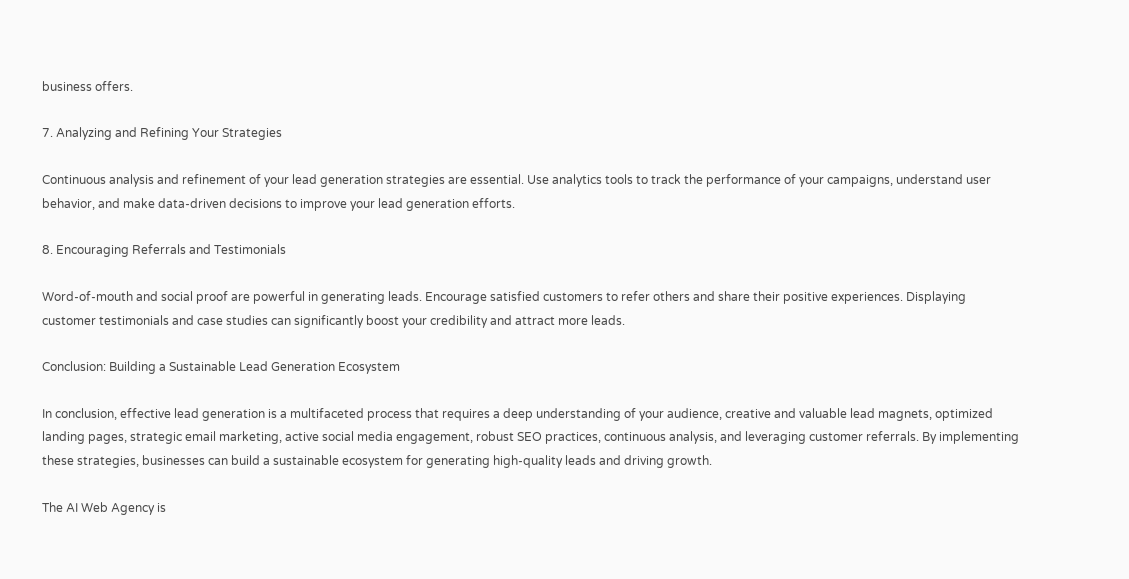business offers.

7. Analyzing and Refining Your Strategies

Continuous analysis and refinement of your lead generation strategies are essential. Use analytics tools to track the performance of your campaigns, understand user behavior, and make data-driven decisions to improve your lead generation efforts.

8. Encouraging Referrals and Testimonials

Word-of-mouth and social proof are powerful in generating leads. Encourage satisfied customers to refer others and share their positive experiences. Displaying customer testimonials and case studies can significantly boost your credibility and attract more leads.

Conclusion: Building a Sustainable Lead Generation Ecosystem

In conclusion, effective lead generation is a multifaceted process that requires a deep understanding of your audience, creative and valuable lead magnets, optimized landing pages, strategic email marketing, active social media engagement, robust SEO practices, continuous analysis, and leveraging customer referrals. By implementing these strategies, businesses can build a sustainable ecosystem for generating high-quality leads and driving growth.

The AI Web Agency is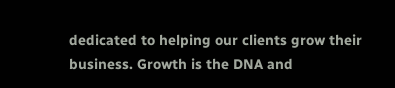dedicated to helping our clients grow their business. Growth is the DNA and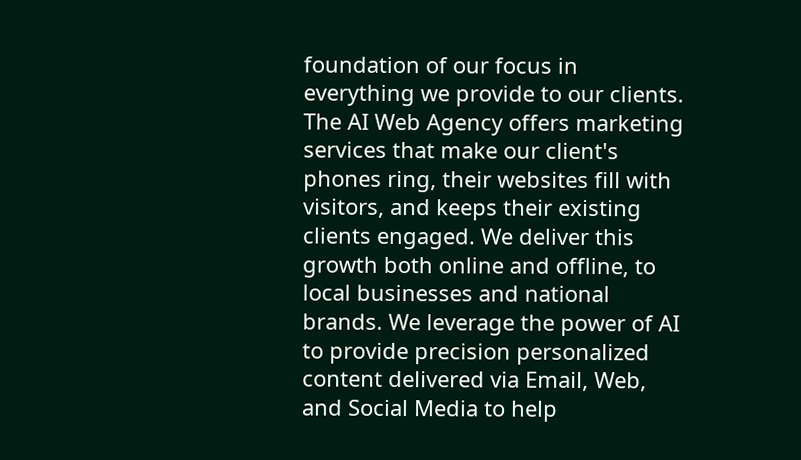foundation of our focus in everything we provide to our clients. The AI Web Agency offers marketing services that make our client's phones ring, their websites fill with visitors, and keeps their existing clients engaged. We deliver this growth both online and offline, to local businesses and national brands. We leverage the power of AI to provide precision personalized content delivered via Email, Web, and Social Media to help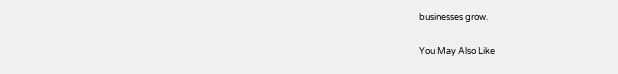businesses grow.

You May Also Like